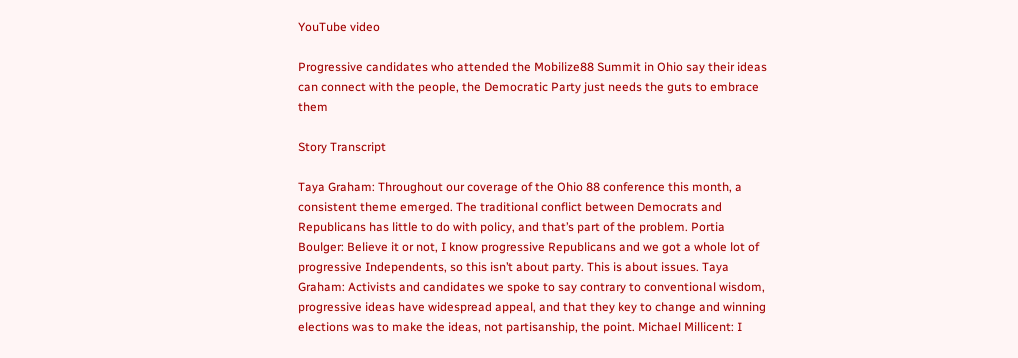YouTube video

Progressive candidates who attended the Mobilize88 Summit in Ohio say their ideas can connect with the people, the Democratic Party just needs the guts to embrace them

Story Transcript

Taya Graham: Throughout our coverage of the Ohio 88 conference this month, a consistent theme emerged. The traditional conflict between Democrats and Republicans has little to do with policy, and that’s part of the problem. Portia Boulger: Believe it or not, I know progressive Republicans and we got a whole lot of progressive Independents, so this isn’t about party. This is about issues. Taya Graham: Activists and candidates we spoke to say contrary to conventional wisdom, progressive ideas have widespread appeal, and that they key to change and winning elections was to make the ideas, not partisanship, the point. Michael Millicent: I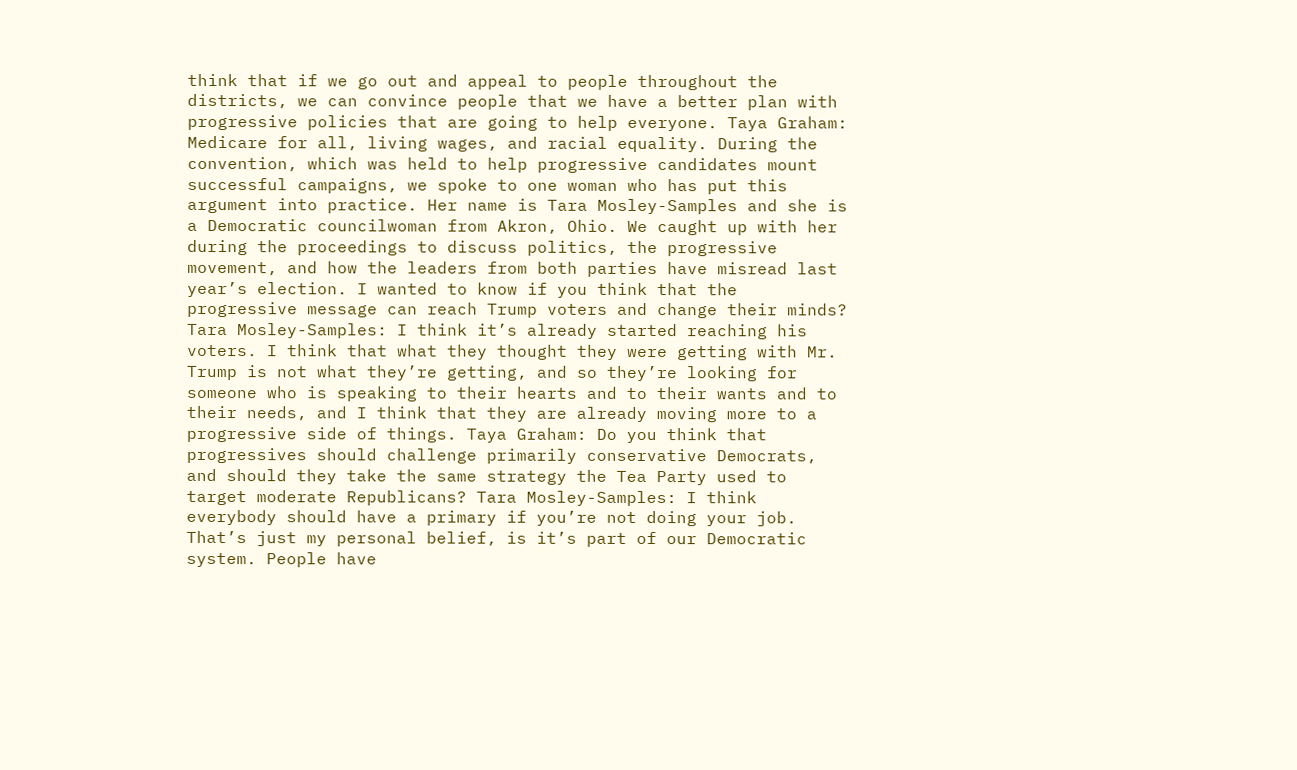think that if we go out and appeal to people throughout the districts, we can convince people that we have a better plan with progressive policies that are going to help everyone. Taya Graham: Medicare for all, living wages, and racial equality. During the convention, which was held to help progressive candidates mount successful campaigns, we spoke to one woman who has put this argument into practice. Her name is Tara Mosley-Samples and she is a Democratic councilwoman from Akron, Ohio. We caught up with her during the proceedings to discuss politics, the progressive movement, and how the leaders from both parties have misread last year’s election. I wanted to know if you think that the progressive message can reach Trump voters and change their minds? Tara Mosley-Samples: I think it’s already started reaching his voters. I think that what they thought they were getting with Mr. Trump is not what they’re getting, and so they’re looking for someone who is speaking to their hearts and to their wants and to their needs, and I think that they are already moving more to a progressive side of things. Taya Graham: Do you think that progressives should challenge primarily conservative Democrats, and should they take the same strategy the Tea Party used to target moderate Republicans? Tara Mosley-Samples: I think everybody should have a primary if you’re not doing your job. That’s just my personal belief, is it’s part of our Democratic system. People have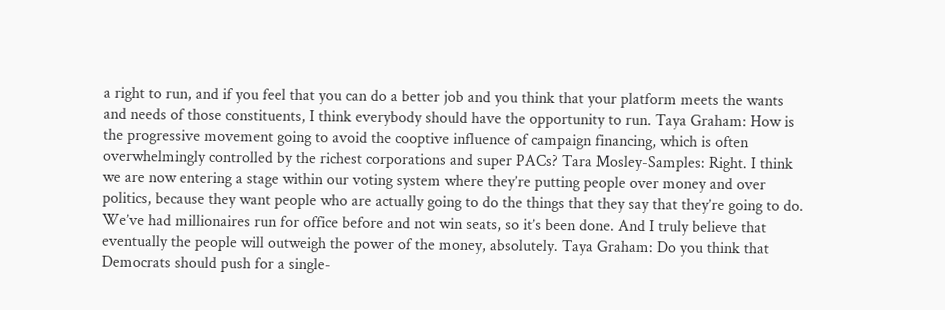a right to run, and if you feel that you can do a better job and you think that your platform meets the wants and needs of those constituents, I think everybody should have the opportunity to run. Taya Graham: How is the progressive movement going to avoid the cooptive influence of campaign financing, which is often overwhelmingly controlled by the richest corporations and super PACs? Tara Mosley-Samples: Right. I think we are now entering a stage within our voting system where they’re putting people over money and over politics, because they want people who are actually going to do the things that they say that they’re going to do. We’ve had millionaires run for office before and not win seats, so it’s been done. And I truly believe that eventually the people will outweigh the power of the money, absolutely. Taya Graham: Do you think that Democrats should push for a single-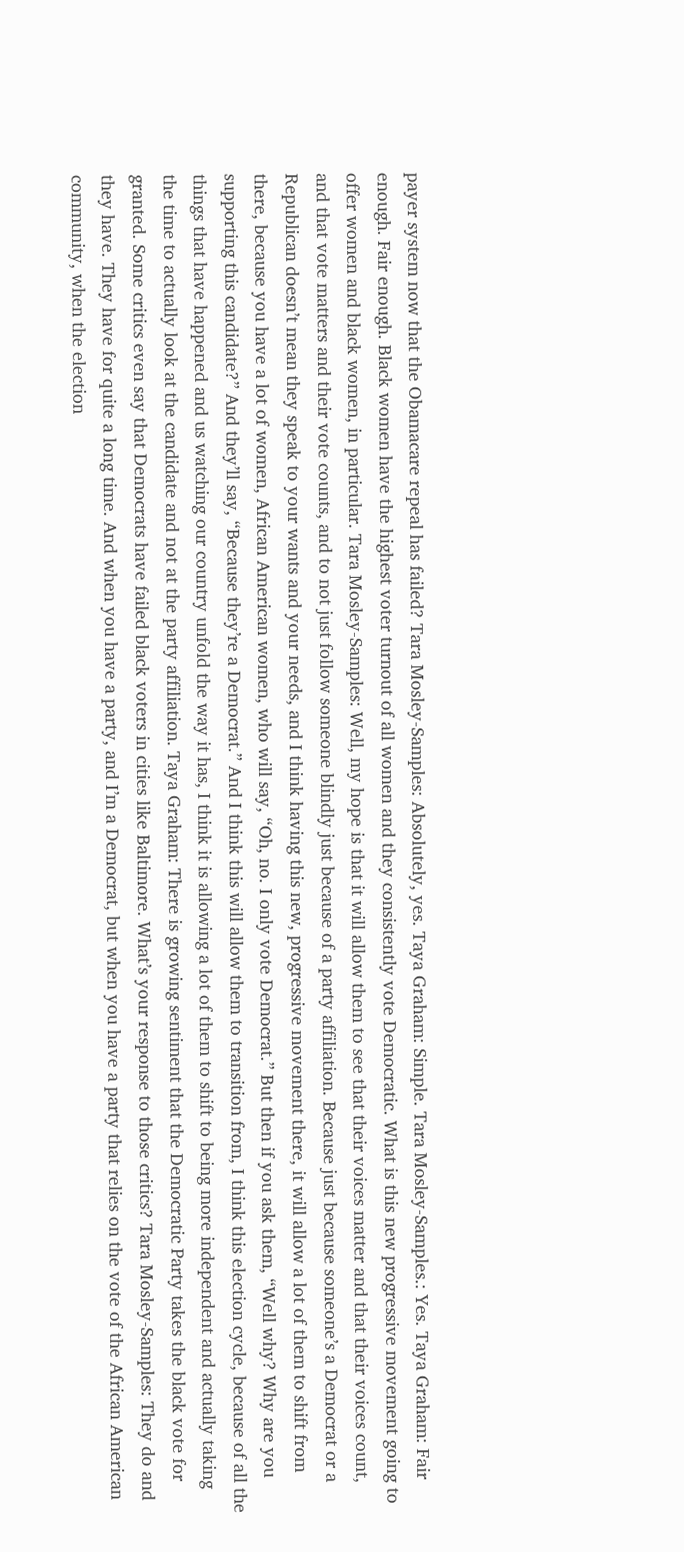payer system now that the Obamacare repeal has failed? Tara Mosley-Samples: Absolutely, yes. Taya Graham: Simple. Tara Mosley-Samples.: Yes. Taya Graham: Fair enough. Fair enough. Black women have the highest voter turnout of all women and they consistently vote Democratic. What is this new progressive movement going to offer women and black women, in particular. Tara Mosley-Samples: Well, my hope is that it will allow them to see that their voices matter and that their voices count, and that vote matters and their vote counts, and to not just follow someone blindly just because of a party affiliation. Because just because someone’s a Democrat or a Republican doesn’t mean they speak to your wants and your needs, and I think having this new, progressive movement there, it will allow a lot of them to shift from there, because you have a lot of women, African American women, who will say, “Oh, no. I only vote Democrat.” But then if you ask them, “Well why? Why are you supporting this candidate?” And they’ll say, “Because they’re a Democrat.” And I think this will allow them to transition from, I think this election cycle, because of all the things that have happened and us watching our country unfold the way it has, I think it is allowing a lot of them to shift to being more independent and actually taking the time to actually look at the candidate and not at the party affiliation. Taya Graham: There is growing sentiment that the Democratic Party takes the black vote for granted. Some critics even say that Democrats have failed black voters in cities like Baltimore. What’s your response to those critics? Tara Mosley-Samples: They do and they have. They have for quite a long time. And when you have a party, and I’m a Democrat, but when you have a party that relies on the vote of the African American community, when the election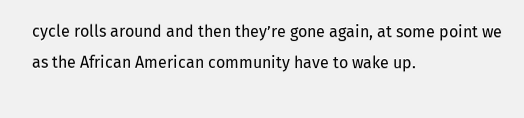cycle rolls around and then they’re gone again, at some point we as the African American community have to wake up.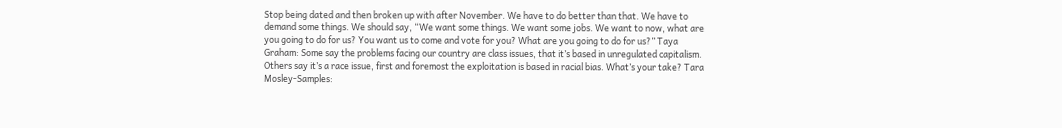Stop being dated and then broken up with after November. We have to do better than that. We have to demand some things. We should say, “We want some things. We want some jobs. We want to now, what are you going to do for us? You want us to come and vote for you? What are you going to do for us?” Taya Graham: Some say the problems facing our country are class issues, that it’s based in unregulated capitalism. Others say it’s a race issue, first and foremost the exploitation is based in racial bias. What’s your take? Tara Mosley-Samples: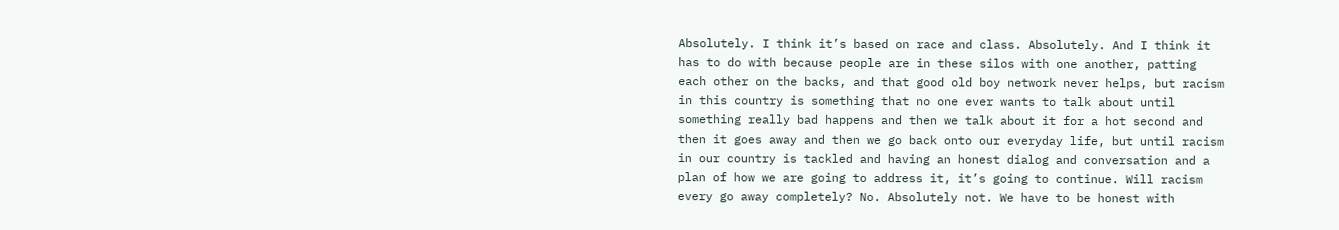Absolutely. I think it’s based on race and class. Absolutely. And I think it has to do with because people are in these silos with one another, patting each other on the backs, and that good old boy network never helps, but racism in this country is something that no one ever wants to talk about until something really bad happens and then we talk about it for a hot second and then it goes away and then we go back onto our everyday life, but until racism in our country is tackled and having an honest dialog and conversation and a plan of how we are going to address it, it’s going to continue. Will racism every go away completely? No. Absolutely not. We have to be honest with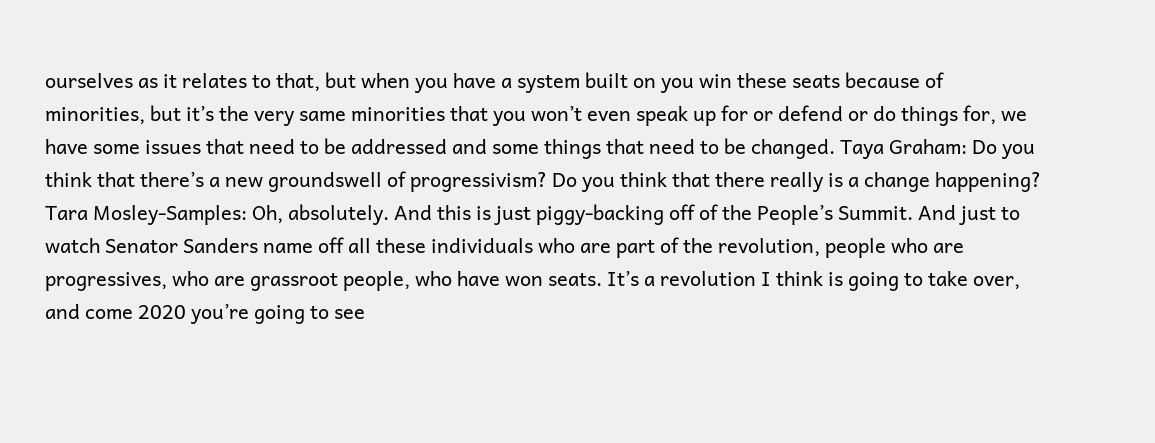ourselves as it relates to that, but when you have a system built on you win these seats because of minorities, but it’s the very same minorities that you won’t even speak up for or defend or do things for, we have some issues that need to be addressed and some things that need to be changed. Taya Graham: Do you think that there’s a new groundswell of progressivism? Do you think that there really is a change happening? Tara Mosley-Samples: Oh, absolutely. And this is just piggy-backing off of the People’s Summit. And just to watch Senator Sanders name off all these individuals who are part of the revolution, people who are progressives, who are grassroot people, who have won seats. It’s a revolution I think is going to take over, and come 2020 you’re going to see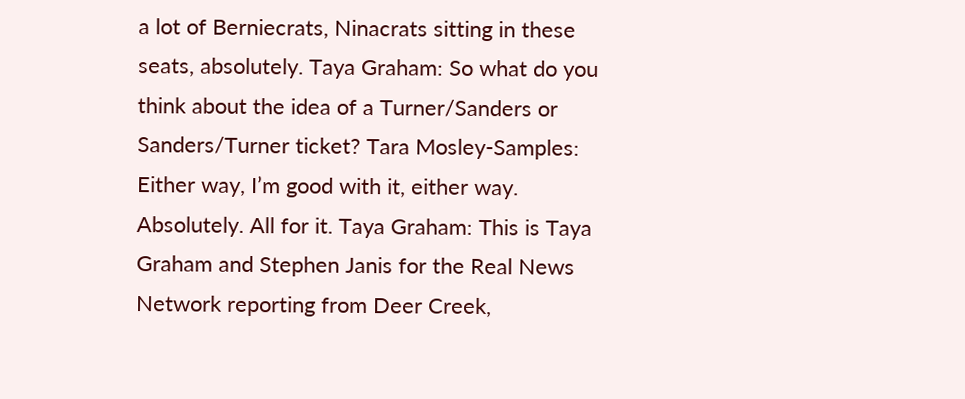a lot of Berniecrats, Ninacrats sitting in these seats, absolutely. Taya Graham: So what do you think about the idea of a Turner/Sanders or Sanders/Turner ticket? Tara Mosley-Samples: Either way, I’m good with it, either way. Absolutely. All for it. Taya Graham: This is Taya Graham and Stephen Janis for the Real News Network reporting from Deer Creek,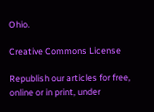Ohio.

Creative Commons License

Republish our articles for free, online or in print, under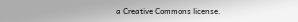a Creative Commons license.